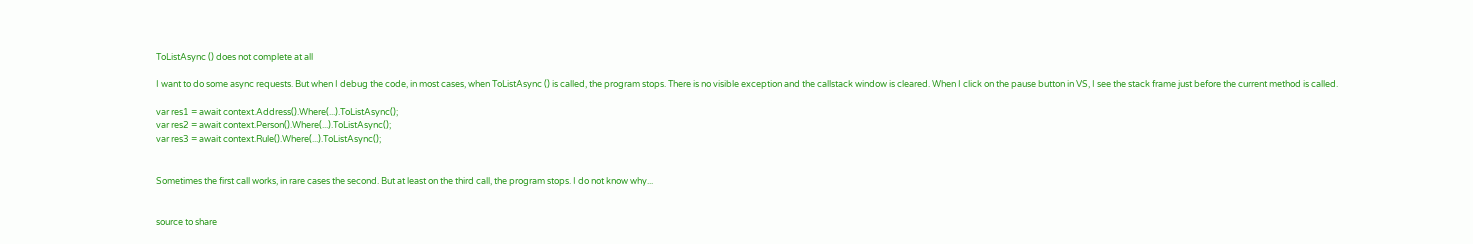ToListAsync () does not complete at all

I want to do some async requests. But when I debug the code, in most cases, when ToListAsync () is called, the program stops. There is no visible exception and the callstack window is cleared. When I click on the pause button in VS, I see the stack frame just before the current method is called.

var res1 = await context.Address().Where(...).ToListAsync();
var res2 = await context.Person().Where(...).ToListAsync();
var res3 = await context.Rule().Where(...).ToListAsync();


Sometimes the first call works, in rare cases the second. But at least on the third call, the program stops. I do not know why...


source to share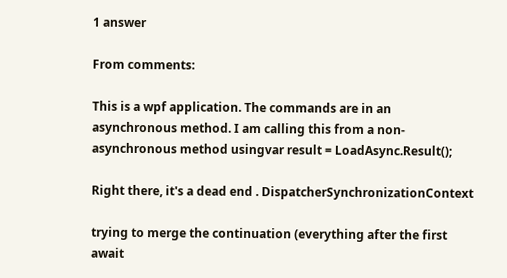1 answer

From comments:

This is a wpf application. The commands are in an asynchronous method. I am calling this from a non-asynchronous method usingvar result = LoadAsync.Result();

Right there, it's a dead end . DispatcherSynchronizationContext

trying to merge the continuation (everything after the first await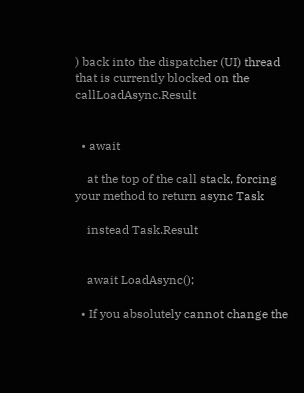) back into the dispatcher (UI) thread that is currently blocked on the callLoadAsync.Result


  • await

    at the top of the call stack, forcing your method to return async Task

    instead Task.Result


    await LoadAsync();

  • If you absolutely cannot change the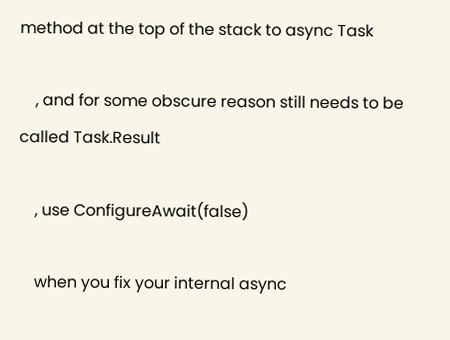method at the top of the stack to async Task

    , and for some obscure reason still needs to be called Task.Result

    , use ConfigureAwait(false)

    when you fix your internal async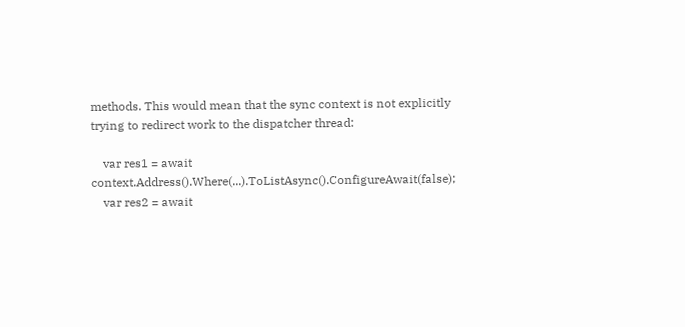methods. This would mean that the sync context is not explicitly trying to redirect work to the dispatcher thread:

    var res1 = await context.Address().Where(...).ToListAsync().ConfigureAwait(false);
    var res2 = await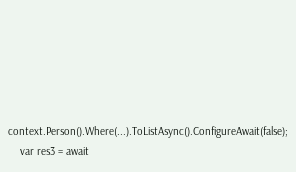context.Person().Where(...).ToListAsync().ConfigureAwait(false);
    var res3 = await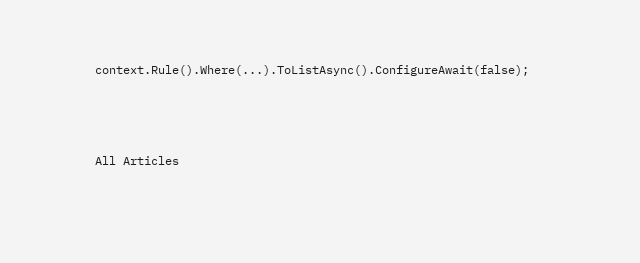context.Rule().Where(...).ToListAsync().ConfigureAwait(false);



All Articles